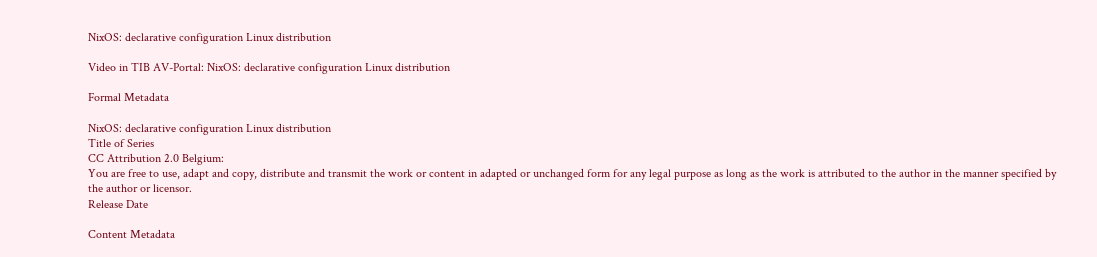NixOS: declarative configuration Linux distribution

Video in TIB AV-Portal: NixOS: declarative configuration Linux distribution

Formal Metadata

NixOS: declarative configuration Linux distribution
Title of Series
CC Attribution 2.0 Belgium:
You are free to use, adapt and copy, distribute and transmit the work or content in adapted or unchanged form for any legal purpose as long as the work is attributed to the author in the manner specified by the author or licensor.
Release Date

Content Metadata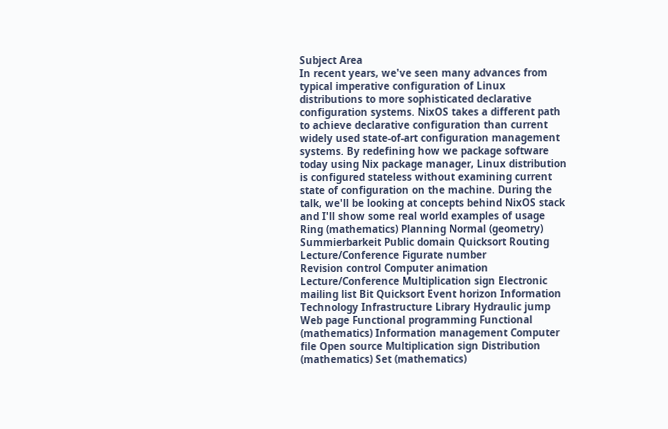Subject Area
In recent years, we've seen many advances from typical imperative configuration of Linux distributions to more sophisticated declarative configuration systems. NixOS takes a different path to achieve declarative configuration than current widely used state-of-art configuration management systems. By redefining how we package software today using Nix package manager, Linux distribution is configured stateless without examining current state of configuration on the machine. During the talk, we'll be looking at concepts behind NixOS stack and I'll show some real world examples of usage
Ring (mathematics) Planning Normal (geometry) Summierbarkeit Public domain Quicksort Routing
Lecture/Conference Figurate number
Revision control Computer animation Lecture/Conference Multiplication sign Electronic mailing list Bit Quicksort Event horizon Information Technology Infrastructure Library Hydraulic jump
Web page Functional programming Functional (mathematics) Information management Computer file Open source Multiplication sign Distribution (mathematics) Set (mathematics)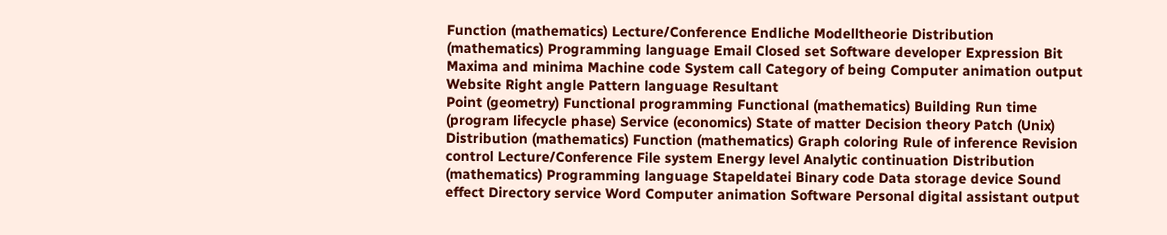Function (mathematics) Lecture/Conference Endliche Modelltheorie Distribution (mathematics) Programming language Email Closed set Software developer Expression Bit Maxima and minima Machine code System call Category of being Computer animation output Website Right angle Pattern language Resultant
Point (geometry) Functional programming Functional (mathematics) Building Run time (program lifecycle phase) Service (economics) State of matter Decision theory Patch (Unix) Distribution (mathematics) Function (mathematics) Graph coloring Rule of inference Revision control Lecture/Conference File system Energy level Analytic continuation Distribution (mathematics) Programming language Stapeldatei Binary code Data storage device Sound effect Directory service Word Computer animation Software Personal digital assistant output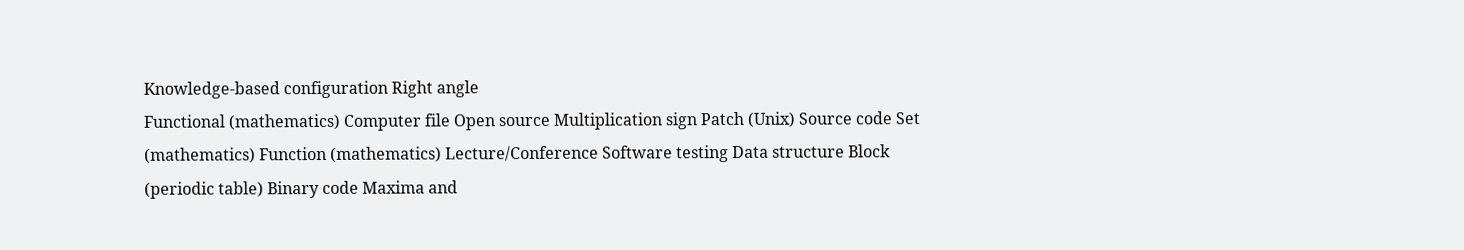Knowledge-based configuration Right angle
Functional (mathematics) Computer file Open source Multiplication sign Patch (Unix) Source code Set (mathematics) Function (mathematics) Lecture/Conference Software testing Data structure Block (periodic table) Binary code Maxima and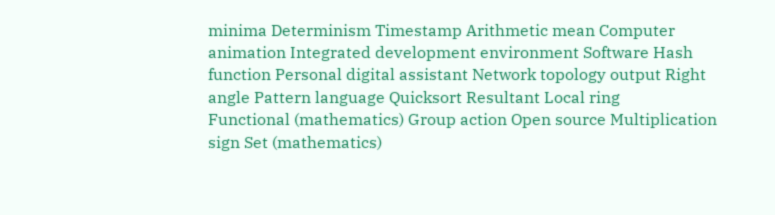minima Determinism Timestamp Arithmetic mean Computer animation Integrated development environment Software Hash function Personal digital assistant Network topology output Right angle Pattern language Quicksort Resultant Local ring
Functional (mathematics) Group action Open source Multiplication sign Set (mathematics)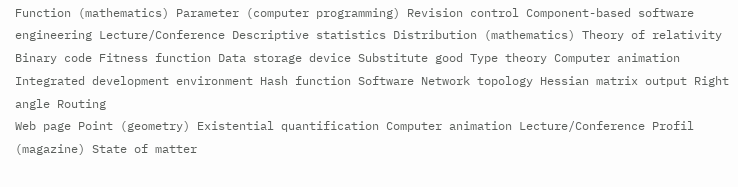Function (mathematics) Parameter (computer programming) Revision control Component-based software engineering Lecture/Conference Descriptive statistics Distribution (mathematics) Theory of relativity Binary code Fitness function Data storage device Substitute good Type theory Computer animation Integrated development environment Hash function Software Network topology Hessian matrix output Right angle Routing
Web page Point (geometry) Existential quantification Computer animation Lecture/Conference Profil (magazine) State of matter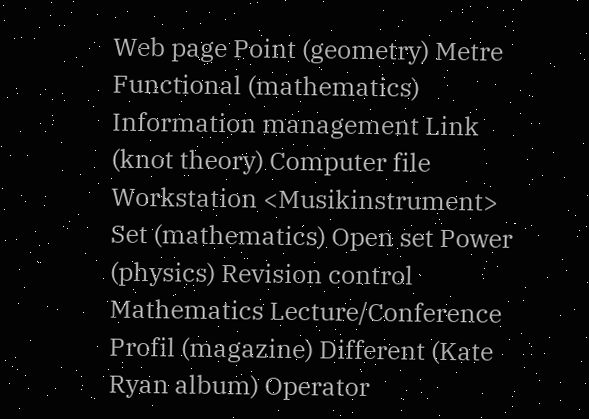Web page Point (geometry) Metre Functional (mathematics) Information management Link (knot theory) Computer file Workstation <Musikinstrument> Set (mathematics) Open set Power (physics) Revision control Mathematics Lecture/Conference Profil (magazine) Different (Kate Ryan album) Operator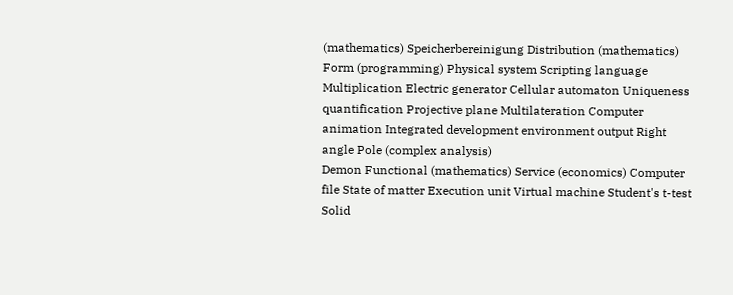(mathematics) Speicherbereinigung Distribution (mathematics) Form (programming) Physical system Scripting language Multiplication Electric generator Cellular automaton Uniqueness quantification Projective plane Multilateration Computer animation Integrated development environment output Right angle Pole (complex analysis)
Demon Functional (mathematics) Service (economics) Computer file State of matter Execution unit Virtual machine Student's t-test Solid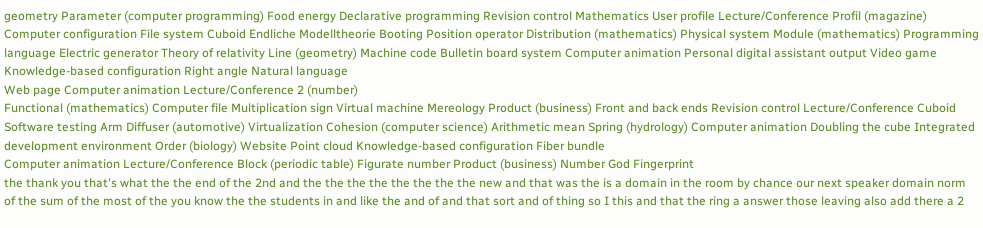geometry Parameter (computer programming) Food energy Declarative programming Revision control Mathematics User profile Lecture/Conference Profil (magazine) Computer configuration File system Cuboid Endliche Modelltheorie Booting Position operator Distribution (mathematics) Physical system Module (mathematics) Programming language Electric generator Theory of relativity Line (geometry) Machine code Bulletin board system Computer animation Personal digital assistant output Video game Knowledge-based configuration Right angle Natural language
Web page Computer animation Lecture/Conference 2 (number)
Functional (mathematics) Computer file Multiplication sign Virtual machine Mereology Product (business) Front and back ends Revision control Lecture/Conference Cuboid Software testing Arm Diffuser (automotive) Virtualization Cohesion (computer science) Arithmetic mean Spring (hydrology) Computer animation Doubling the cube Integrated development environment Order (biology) Website Point cloud Knowledge-based configuration Fiber bundle
Computer animation Lecture/Conference Block (periodic table) Figurate number Product (business) Number God Fingerprint
the thank you that's what the the end of the 2nd and the the the the the the the the new and that was the is a domain in the room by chance our next speaker domain norm of the sum of the most of the you know the the students in and like the and of and that sort and of thing so I this and that the ring a answer those leaving also add there a 2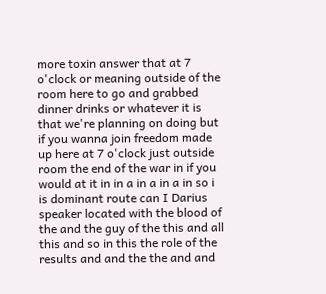more toxin answer that at 7 o'clock or meaning outside of the room here to go and grabbed dinner drinks or whatever it is that we're planning on doing but if you wanna join freedom made up here at 7 o'clock just outside room the end of the war in if you would at it in in a in a in a in so i is dominant route can I Darius speaker located with the blood of the and the guy of the this and all this and so in this the role of the results and and the the and and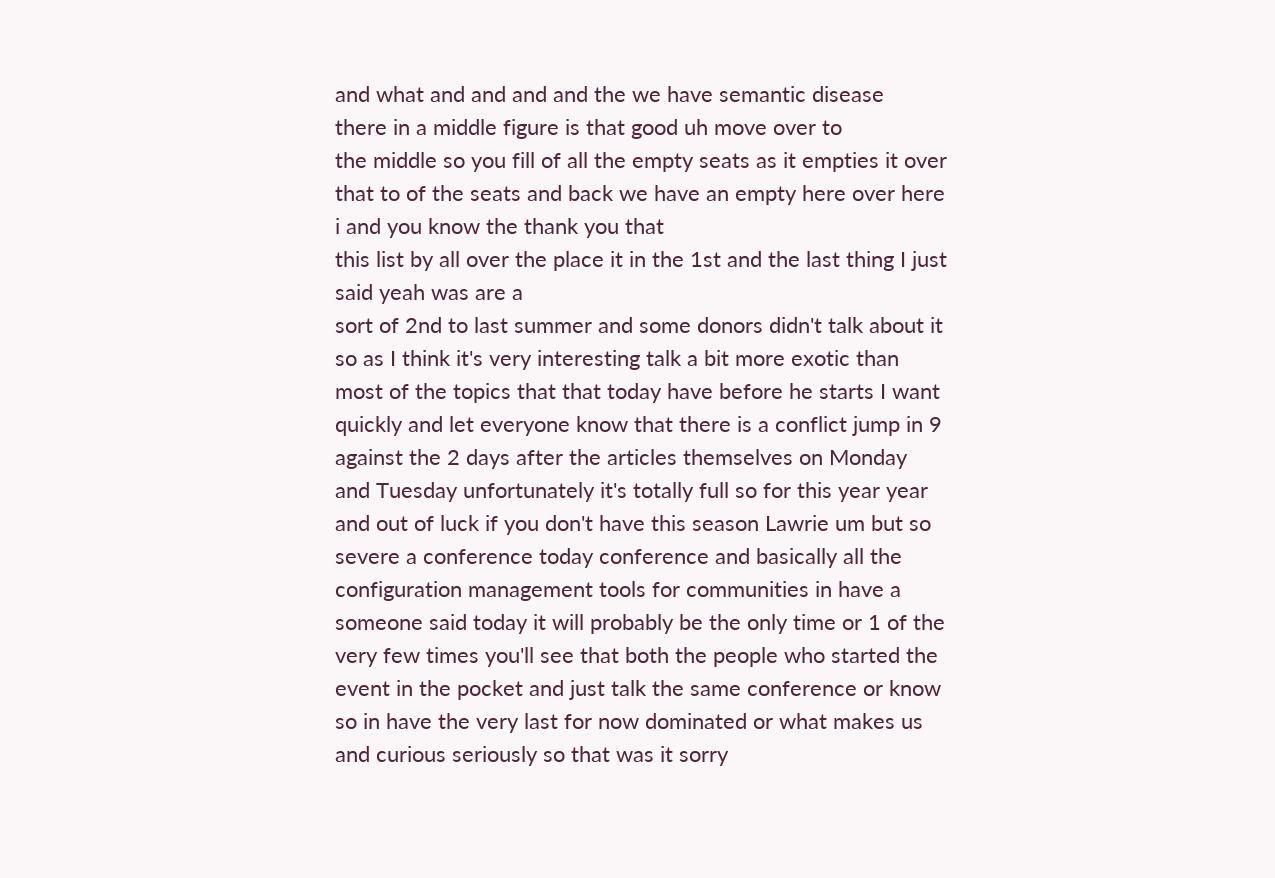and what and and and and the we have semantic disease
there in a middle figure is that good uh move over to
the middle so you fill of all the empty seats as it empties it over that to of the seats and back we have an empty here over here i and you know the thank you that
this list by all over the place it in the 1st and the last thing I just said yeah was are a
sort of 2nd to last summer and some donors didn't talk about it so as I think it's very interesting talk a bit more exotic than most of the topics that that today have before he starts I want quickly and let everyone know that there is a conflict jump in 9 against the 2 days after the articles themselves on Monday and Tuesday unfortunately it's totally full so for this year year and out of luck if you don't have this season Lawrie um but so severe a conference today conference and basically all the configuration management tools for communities in have a someone said today it will probably be the only time or 1 of the very few times you'll see that both the people who started the event in the pocket and just talk the same conference or know so in have the very last for now dominated or what makes us and curious seriously so that was it sorry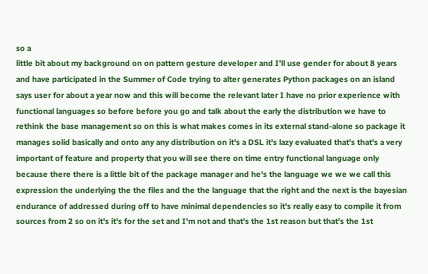so a
little bit about my background on on pattern gesture developer and I'll use gender for about 8 years and have participated in the Summer of Code trying to alter generates Python packages on an island says user for about a year now and this will become the relevant later I have no prior experience with functional languages so before before you go and talk about the early the distribution we have to rethink the base management so on this is what makes comes in its external stand-alone so package it manages solid basically and onto any any distribution on it's a DSL it's lazy evaluated that's that's a very important of feature and property that you will see there on time entry functional language only because there there is a little bit of the package manager and he's the language we we we call this expression the underlying the the files and the the language that the right and the next is the bayesian endurance of addressed during off to have minimal dependencies so it's really easy to compile it from sources from 2 so on it's it's for the set and I'm not and that's the 1st reason but that's the 1st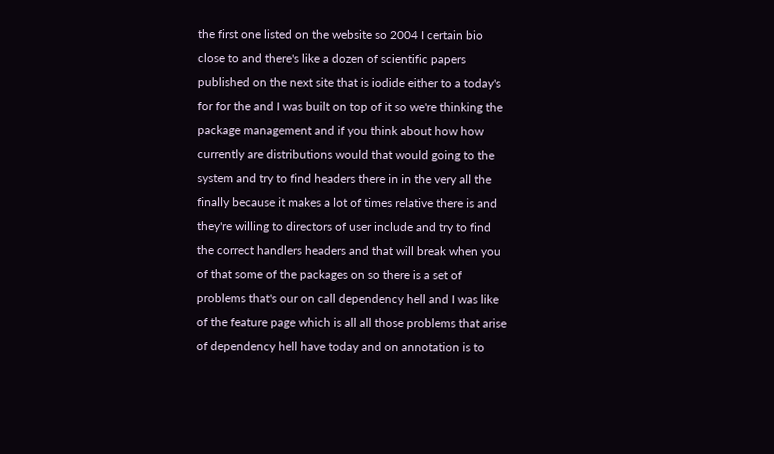the first one listed on the website so 2004 I certain bio close to and there's like a dozen of scientific papers published on the next site that is iodide either to a today's for for the and I was built on top of it so we're thinking the package management and if you think about how how currently are distributions would that would going to the system and try to find headers there in in the very all the finally because it makes a lot of times relative there is and they're willing to directors of user include and try to find the correct handlers headers and that will break when you of that some of the packages on so there is a set of problems that's our on call dependency hell and I was like of the feature page which is all all those problems that arise of dependency hell have today and on annotation is to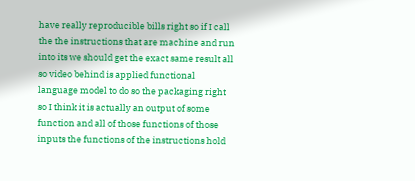have really reproducible bills right so if I call the the instructions that are machine and run into its we should get the exact same result all so video behind is applied functional language model to do so the packaging right so I think it is actually an output of some function and all of those functions of those inputs the functions of the instructions hold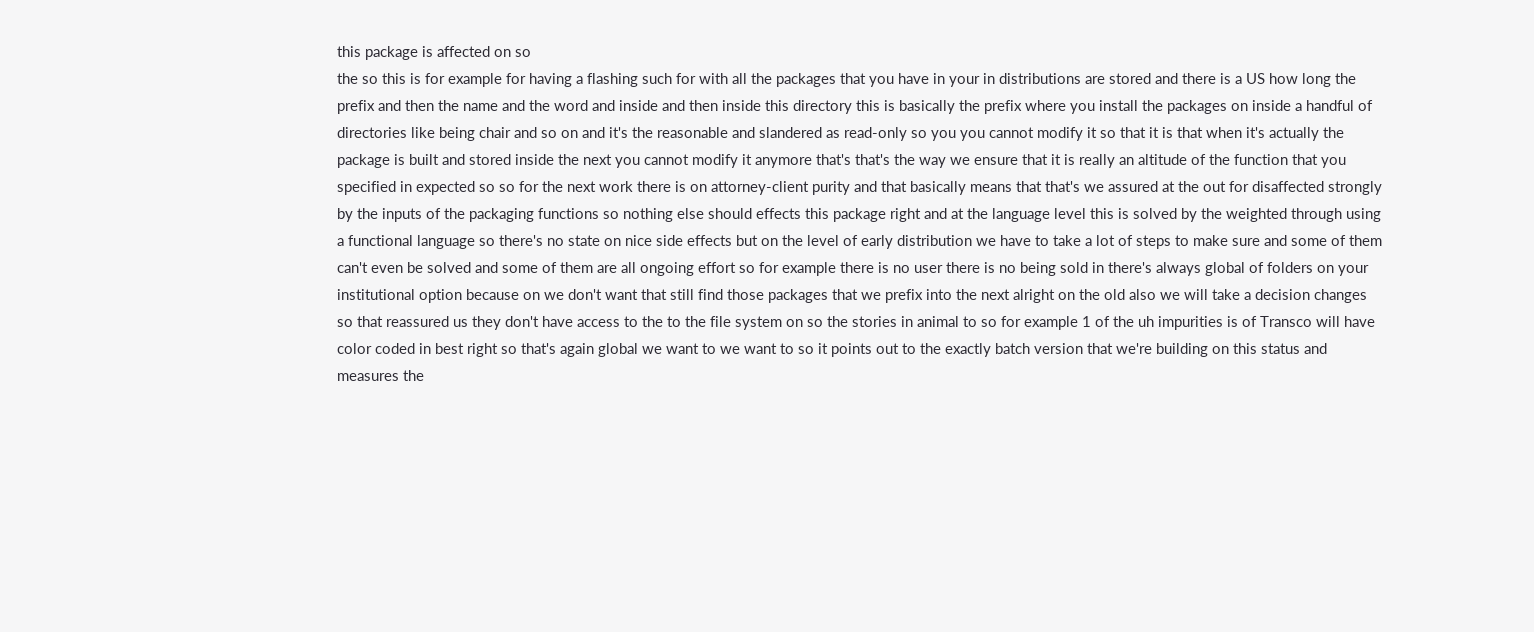this package is affected on so
the so this is for example for having a flashing such for with all the packages that you have in your in distributions are stored and there is a US how long the prefix and then the name and the word and inside and then inside this directory this is basically the prefix where you install the packages on inside a handful of directories like being chair and so on and it's the reasonable and slandered as read-only so you you cannot modify it so that it is that when it's actually the package is built and stored inside the next you cannot modify it anymore that's that's the way we ensure that it is really an altitude of the function that you specified in expected so so for the next work there is on attorney-client purity and that basically means that that's we assured at the out for disaffected strongly by the inputs of the packaging functions so nothing else should effects this package right and at the language level this is solved by the weighted through using a functional language so there's no state on nice side effects but on the level of early distribution we have to take a lot of steps to make sure and some of them can't even be solved and some of them are all ongoing effort so for example there is no user there is no being sold in there's always global of folders on your institutional option because on we don't want that still find those packages that we prefix into the next alright on the old also we will take a decision changes so that reassured us they don't have access to the to the file system on so the stories in animal to so for example 1 of the uh impurities is of Transco will have color coded in best right so that's again global we want to we want to so it points out to the exactly batch version that we're building on this status and measures the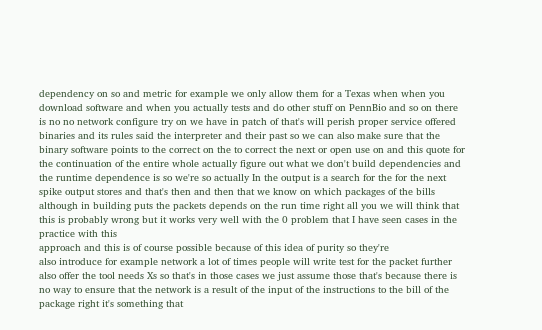dependency on so and metric for example we only allow them for a Texas when when you download software and when you actually tests and do other stuff on PennBio and so on there is no no network configure try on we have in patch of that's will perish proper service offered binaries and its rules said the interpreter and their past so we can also make sure that the binary software points to the correct on the to correct the next or open use on and this quote for the continuation of the entire whole actually figure out what we don't build dependencies and the runtime dependence is so we're so actually In the output is a search for the for the next spike output stores and that's then and then that we know on which packages of the bills although in building puts the packets depends on the run time right all you we will think that this is probably wrong but it works very well with the 0 problem that I have seen cases in the practice with this
approach and this is of course possible because of this idea of purity so they're
also introduce for example network a lot of times people will write test for the packet further also offer the tool needs Xs so that's in those cases we just assume those that's because there is no way to ensure that the network is a result of the input of the instructions to the bill of the package right it's something that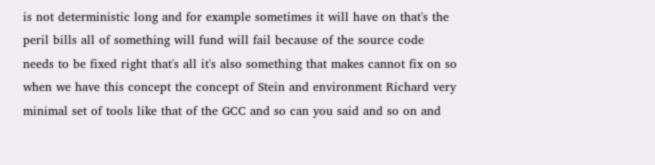is not deterministic long and for example sometimes it will have on that's the peril bills all of something will fund will fail because of the source code needs to be fixed right that's all it's also something that makes cannot fix on so when we have this concept the concept of Stein and environment Richard very minimal set of tools like that of the GCC and so can you said and so on and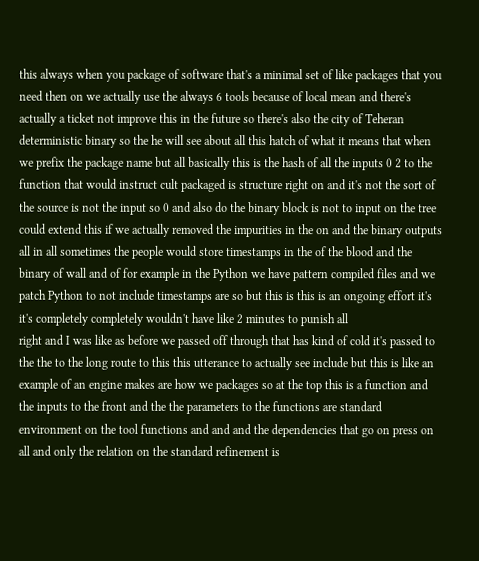this always when you package of software that's a minimal set of like packages that you need then on we actually use the always 6 tools because of local mean and there's
actually a ticket not improve this in the future so there's also the city of Teheran deterministic binary so the he will see about all this hatch of what it means that when we prefix the package name but all basically this is the hash of all the inputs 0 2 to the function that would instruct cult packaged is structure right on and it's not the sort of the source is not the input so 0 and also do the binary block is not to input on the tree could extend this if we actually removed the impurities in the on and the binary outputs all in all sometimes the people would store timestamps in the of the blood and the binary of wall and of for example in the Python we have pattern compiled files and we patch Python to not include timestamps are so but this is this is an ongoing effort it's it's completely completely wouldn't have like 2 minutes to punish all
right and I was like as before we passed off through that has kind of cold it's passed to the the to the long route to this this utterance to actually see include but this is like an example of an engine makes are how we packages so at the top this is a function and the inputs to the front and the the parameters to the functions are standard environment on the tool functions and and and the dependencies that go on press on all and only the relation on the standard refinement is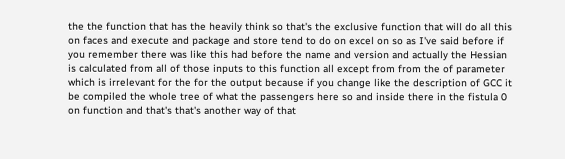the the function that has the heavily think so that's the exclusive function that will do all this on faces and execute and package and store tend to do on excel on so as I've said before if you remember there was like this had before the name and version and actually the Hessian is calculated from all of those inputs to this function all except from from the of parameter which is irrelevant for the for the output because if you change like the description of GCC it be compiled the whole tree of what the passengers here so and inside there in the fistula 0 on function and that's that's another way of that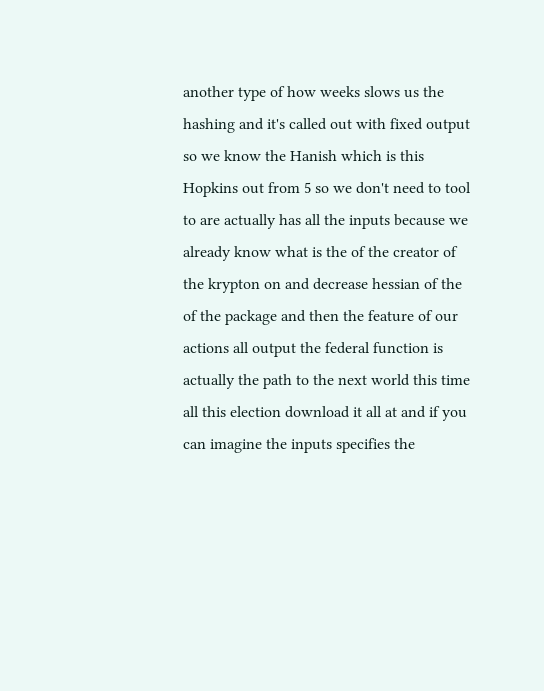another type of how weeks slows us the hashing and it's called out with fixed output so we know the Hanish which is this Hopkins out from 5 so we don't need to tool to are actually has all the inputs because we already know what is the of the creator of the krypton on and decrease hessian of the of the package and then the feature of our actions all output the federal function is actually the path to the next world this time all this election download it all at and if you can imagine the inputs specifies the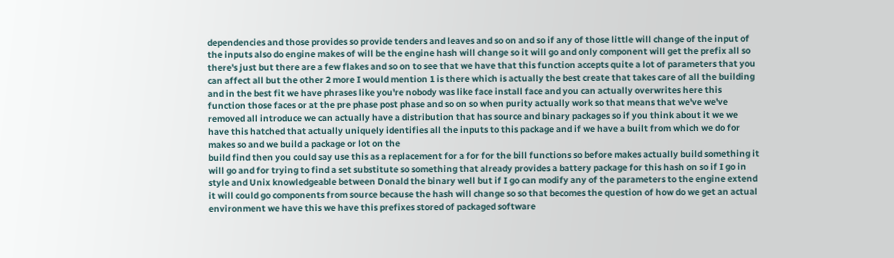dependencies and those provides so provide tenders and leaves and so on and so if any of those little will change of the input of the inputs also do engine makes of will be the engine hash will change so it will go and only component will get the prefix all so there's just but there are a few flakes and so on to see that we have that this function accepts quite a lot of parameters that you can affect all but the other 2 more I would mention 1 is there which is actually the best create that takes care of all the building and in the best fit we have phrases like you're nobody was like face install face and you can actually overwrites here this function those faces or at the pre phase post phase and so on so when purity actually work so that means that we've we've removed all introduce we can actually have a distribution that has source and binary packages so if you think about it we we have this hatched that actually uniquely identifies all the inputs to this package and if we have a built from which we do for makes so and we build a package or lot on the
build find then you could say use this as a replacement for a for for the bill functions so before makes actually build something it will go and for trying to find a set substitute so something that already provides a battery package for this hash on so if I go in style and Unix knowledgeable between Donald the binary well but if I go can modify any of the parameters to the engine extend it will could go components from source because the hash will change so so that becomes the question of how do we get an actual environment we have this we have this prefixes stored of packaged software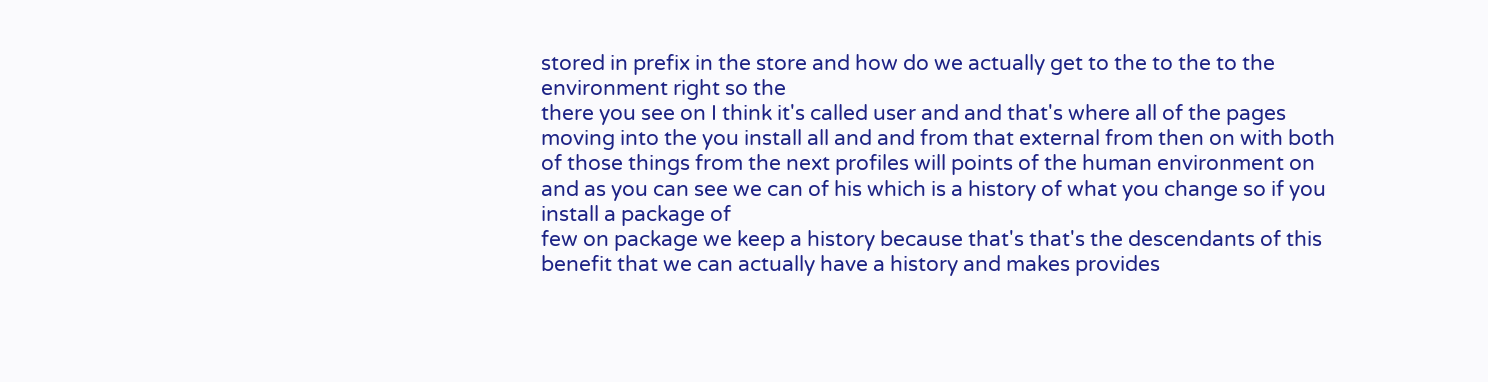stored in prefix in the store and how do we actually get to the to the to the environment right so the
there you see on I think it's called user and and that's where all of the pages moving into the you install all and and from that external from then on with both of those things from the next profiles will points of the human environment on and as you can see we can of his which is a history of what you change so if you install a package of
few on package we keep a history because that's that's the descendants of this benefit that we can actually have a history and makes provides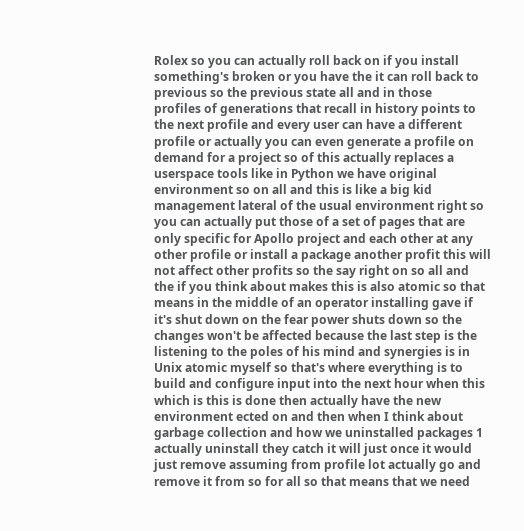Rolex so you can actually roll back on if you install something's broken or you have the it can roll back to previous so the previous state all and in those
profiles of generations that recall in history points to the next profile and every user can have a different profile or actually you can even generate a profile on demand for a project so of this actually replaces a userspace tools like in Python we have original environment so on all and this is like a big kid management lateral of the usual environment right so you can actually put those of a set of pages that are only specific for Apollo project and each other at any other profile or install a package another profit this will not affect other profits so the say right on so all and the if you think about makes this is also atomic so that means in the middle of an operator installing gave if it's shut down on the fear power shuts down so the changes won't be affected because the last step is the listening to the poles of his mind and synergies is in Unix atomic myself so that's where everything is to build and configure input into the next hour when this which is this is done then actually have the new environment ected on and then when I think about garbage collection and how we uninstalled packages 1 actually uninstall they catch it will just once it would just remove assuming from profile lot actually go and remove it from so for all so that means that we need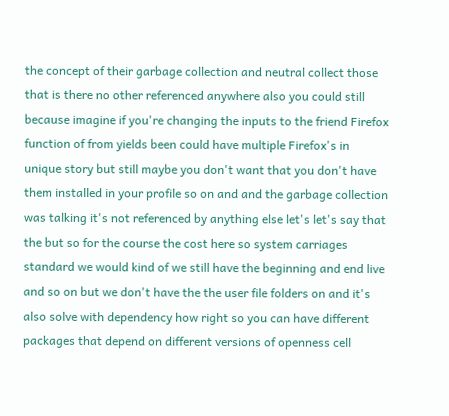the concept of their garbage collection and neutral collect those that is there no other referenced anywhere also you could still because imagine if you're changing the inputs to the friend Firefox function of from yields been could have multiple Firefox's in unique story but still maybe you don't want that you don't have them installed in your profile so on and and the garbage collection was talking it's not referenced by anything else let's let's say that the but so for the course the cost here so system carriages standard we would kind of we still have the beginning and end live and so on but we don't have the the user file folders on and it's also solve with dependency how right so you can have different packages that depend on different versions of openness cell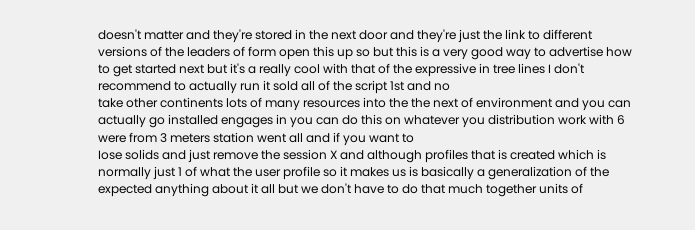doesn't matter and they're stored in the next door and they're just the link to different versions of the leaders of form open this up so but this is a very good way to advertise how to get started next but it's a really cool with that of the expressive in tree lines I don't recommend to actually run it sold all of the script 1st and no
take other continents lots of many resources into the the next of environment and you can actually go installed engages in you can do this on whatever you distribution work with 6 were from 3 meters station went all and if you want to
Iose solids and just remove the session X and although profiles that is created which is normally just 1 of what the user profile so it makes us is basically a generalization of the expected anything about it all but we don't have to do that much together units of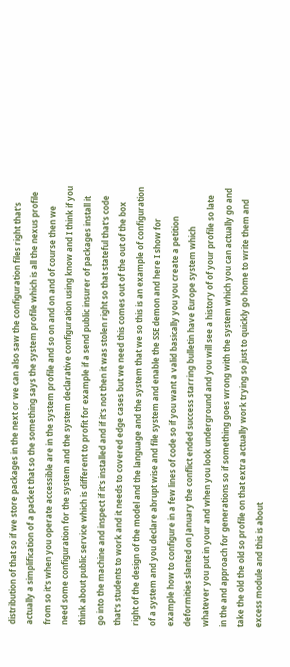distribution of that so if we store packages in the next or we can also saw the configuration files right that's actually a simplification of a packet that so the something says the system profile which is all the nexus profile from so it's when you operate accessible are in the system profile and so on and on and of course then we need some configuration for the system and the system declarative configuration using know and I think if you think about public service which is different to profit for example if a send public insurer of packages install it go into the machine and inspect if it's installed and if it's not then it was stolen right so that stateful that's code that's students to work and it needs to covered edge cases but we need this comes out of the out of the box right of the design of the model and the language and the system that we so this is an example of configuration of a system and you declare abrupt wise and file system and enable the SSE demon and here I show for example how to configure in a few lines of code so if you want a valid basically you you create a petition deformities slanted on January the conflict ended success starring bulletin have Europe system which whatever you put in your and when you look underground and you will see a history of of your profile so late in the and approach for generations so if something goes wrong with the system which you can actually go and take the old the old so profile on that extra actually work trying so just to quickly go home to write them and excess module and this is about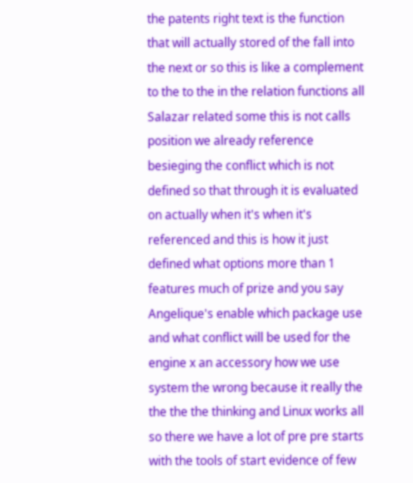the patents right text is the function that will actually stored of the fall into the next or so this is like a complement to the to the in the relation functions all Salazar related some this is not calls position we already reference besieging the conflict which is not defined so that through it is evaluated on actually when it's when it's referenced and this is how it just defined what options more than 1 features much of prize and you say Angelique's enable which package use and what conflict will be used for the engine x an accessory how we use system the wrong because it really the the the the thinking and Linux works all so there we have a lot of pre pre starts with the tools of start evidence of few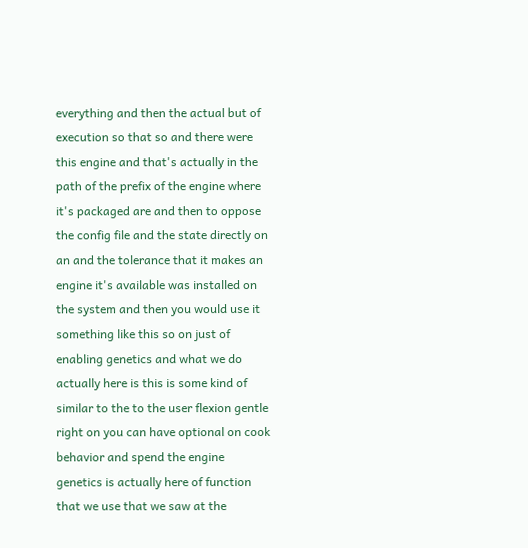everything and then the actual but of execution so that so and there were this engine and that's actually in the path of the prefix of the engine where it's packaged are and then to oppose the config file and the state directly on an and the tolerance that it makes an engine it's available was installed on the system and then you would use it something like this so on just of enabling genetics and what we do actually here is this is some kind of similar to the to the user flexion gentle right on you can have optional on cook behavior and spend the engine genetics is actually here of function that we use that we saw at the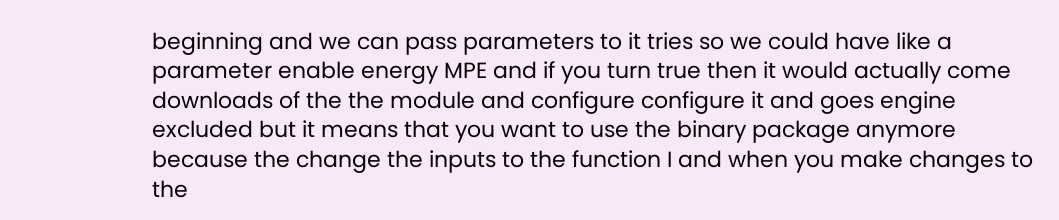beginning and we can pass parameters to it tries so we could have like a parameter enable energy MPE and if you turn true then it would actually come downloads of the the module and configure configure it and goes engine excluded but it means that you want to use the binary package anymore because the change the inputs to the function I and when you make changes to the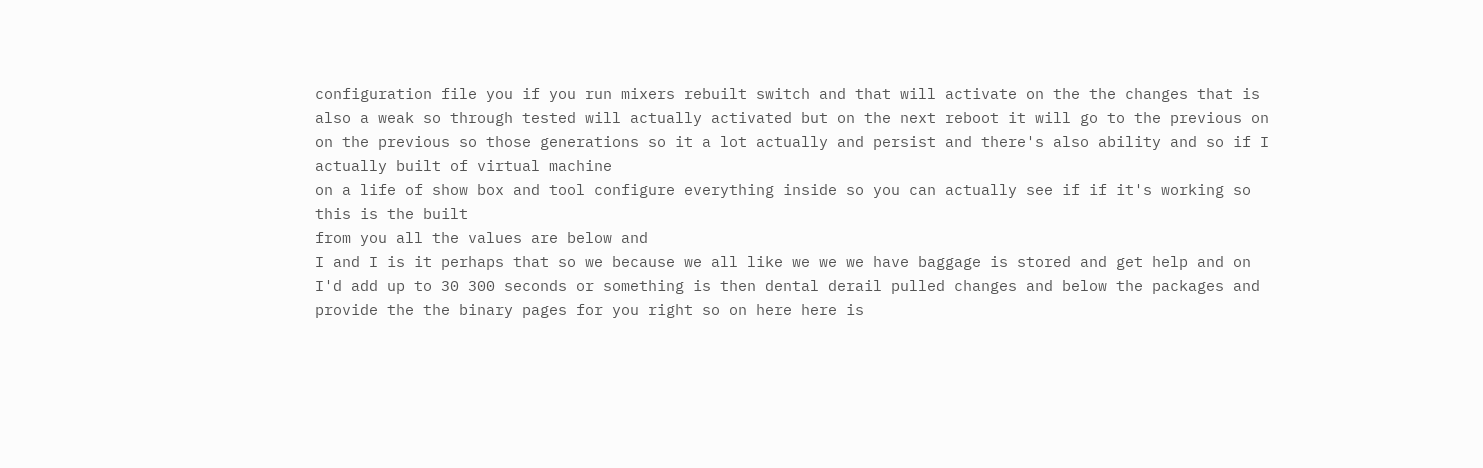configuration file you if you run mixers rebuilt switch and that will activate on the the changes that is also a weak so through tested will actually activated but on the next reboot it will go to the previous on on the previous so those generations so it a lot actually and persist and there's also ability and so if I actually built of virtual machine
on a life of show box and tool configure everything inside so you can actually see if if it's working so this is the built
from you all the values are below and
I and I is it perhaps that so we because we all like we we we have baggage is stored and get help and on I'd add up to 30 300 seconds or something is then dental derail pulled changes and below the packages and provide the the binary pages for you right so on here here is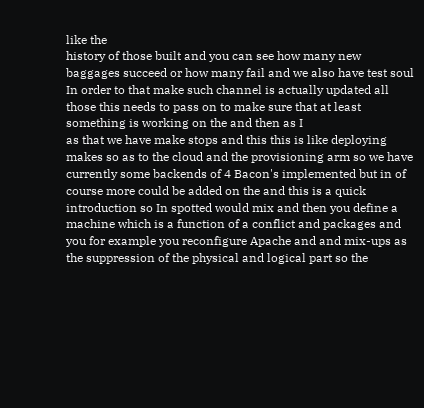like the
history of those built and you can see how many new baggages succeed or how many fail and we also have test soul In order to that make such channel is actually updated all those this needs to pass on to make sure that at least
something is working on the and then as I
as that we have make stops and this this is like deploying makes so as to the cloud and the provisioning arm so we have currently some backends of 4 Bacon's implemented but in of course more could be added on the and this is a quick introduction so In spotted would mix and then you define a machine which is a function of a conflict and packages and you for example you reconfigure Apache and and mix-ups as the suppression of the physical and logical part so the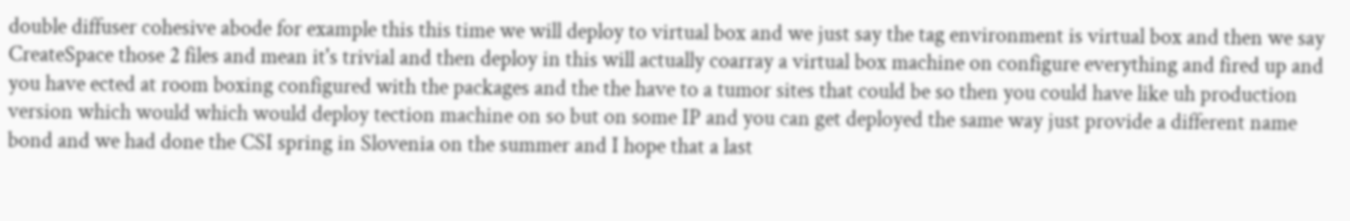double diffuser cohesive abode for example this this time we will deploy to virtual box and we just say the tag environment is virtual box and then we say CreateSpace those 2 files and mean it's trivial and then deploy in this will actually coarray a virtual box machine on configure everything and fired up and you have ected at room boxing configured with the packages and the the have to a tumor sites that could be so then you could have like uh production version which would which would deploy tection machine on so but on some IP and you can get deployed the same way just provide a different name bond and we had done the CSI spring in Slovenia on the summer and I hope that a last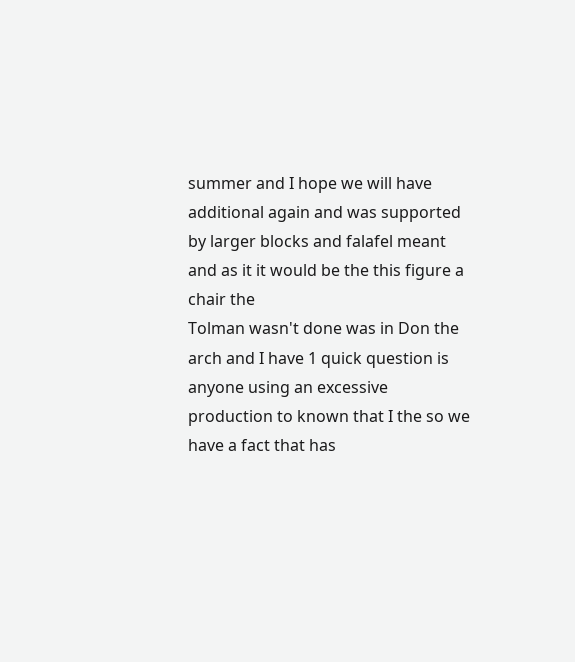summer and I hope we will have additional again and was supported by larger blocks and falafel meant
and as it it would be the this figure a chair the
Tolman wasn't done was in Don the arch and I have 1 quick question is anyone using an excessive production to known that I the so we have a fact that has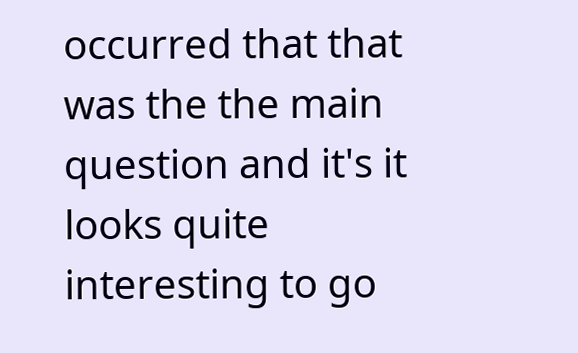occurred that that was the the main question and it's it looks quite interesting to go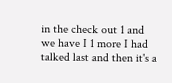in the check out 1 and we have I 1 more I had talked last and then it's a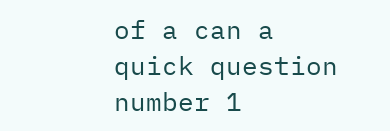of a can a quick question number 1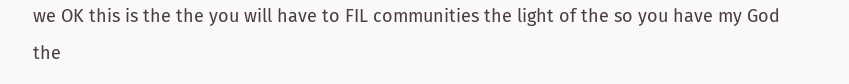we OK this is the the you will have to FIL communities the light of the so you have my God the